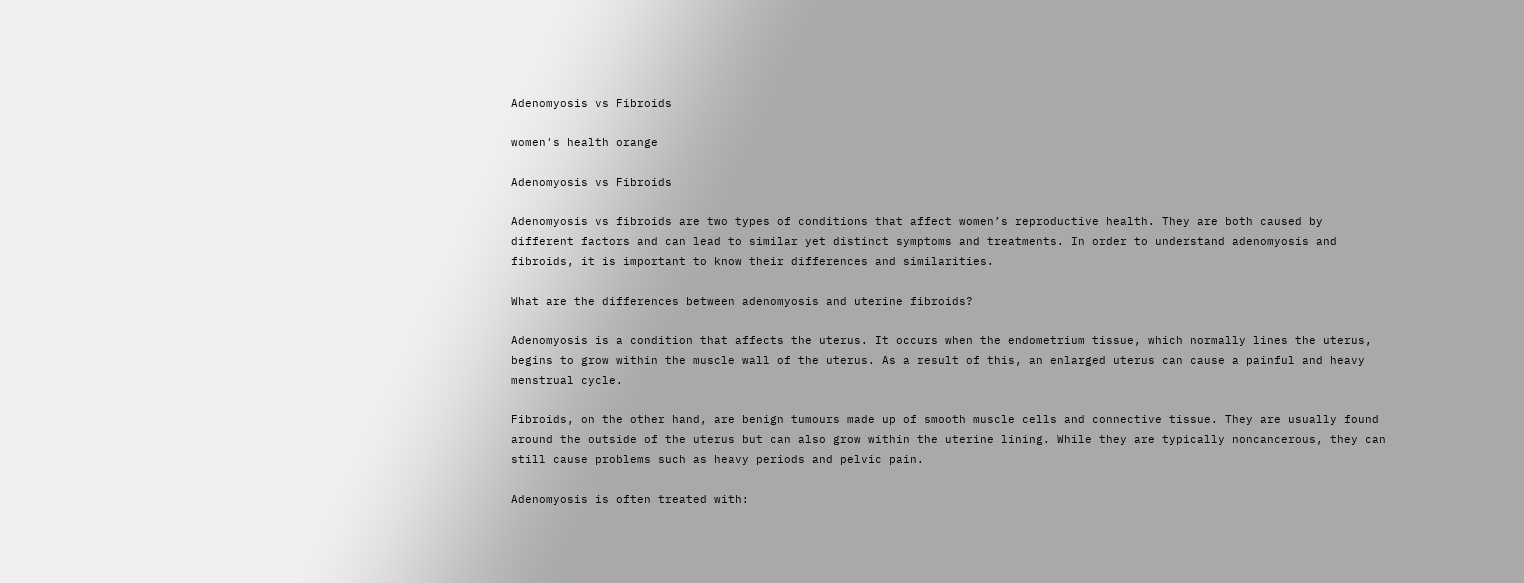Adenomyosis vs Fibroids

women's health orange

Adenomyosis vs Fibroids

Adenomyosis vs fibroids are two types of conditions that affect women’s reproductive health. They are both caused by different factors and can lead to similar yet distinct symptoms and treatments. In order to understand adenomyosis and fibroids, it is important to know their differences and similarities.

What are the differences between adenomyosis and uterine fibroids?

Adenomyosis is a condition that affects the uterus. It occurs when the endometrium tissue, which normally lines the uterus, begins to grow within the muscle wall of the uterus. As a result of this, an enlarged uterus can cause a painful and heavy menstrual cycle.

Fibroids, on the other hand, are benign tumours made up of smooth muscle cells and connective tissue. They are usually found around the outside of the uterus but can also grow within the uterine lining. While they are typically noncancerous, they can still cause problems such as heavy periods and pelvic pain.

Adenomyosis is often treated with: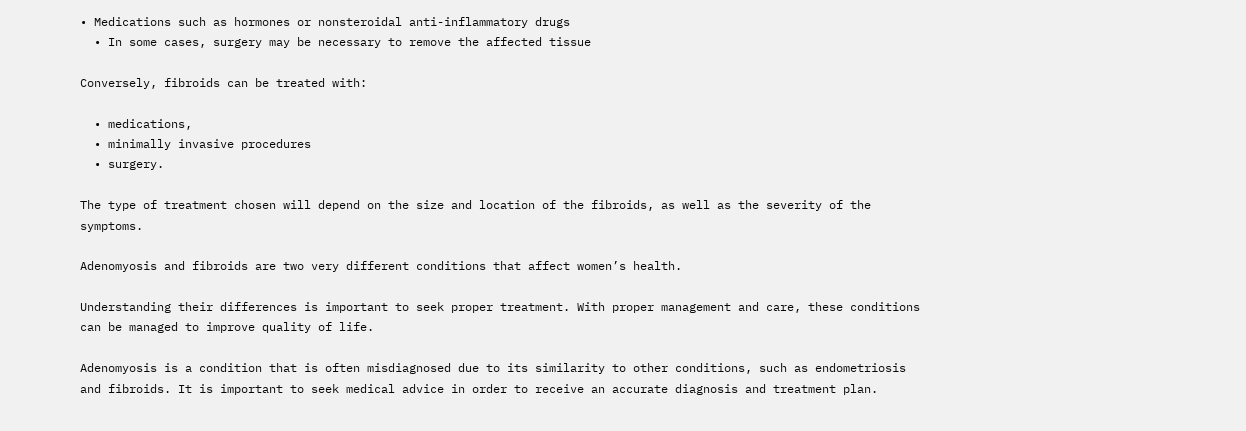• Medications such as hormones or nonsteroidal anti-inflammatory drugs
  • In some cases, surgery may be necessary to remove the affected tissue

Conversely, fibroids can be treated with:

  • medications,
  • minimally invasive procedures
  • surgery.

The type of treatment chosen will depend on the size and location of the fibroids, as well as the severity of the symptoms.

Adenomyosis and fibroids are two very different conditions that affect women’s health.

Understanding their differences is important to seek proper treatment. With proper management and care, these conditions can be managed to improve quality of life.

Adenomyosis is a condition that is often misdiagnosed due to its similarity to other conditions, such as endometriosis and fibroids. It is important to seek medical advice in order to receive an accurate diagnosis and treatment plan.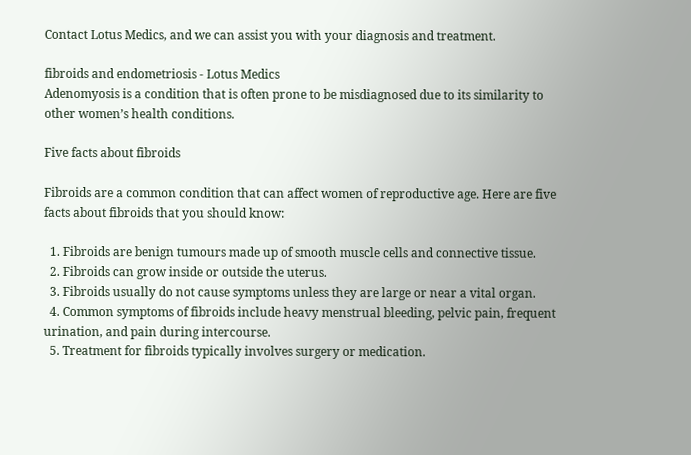Contact Lotus Medics, and we can assist you with your diagnosis and treatment.

fibroids and endometriosis - Lotus Medics
Adenomyosis is a condition that is often prone to be misdiagnosed due to its similarity to other women’s health conditions.

Five facts about fibroids

Fibroids are a common condition that can affect women of reproductive age. Here are five facts about fibroids that you should know:

  1. Fibroids are benign tumours made up of smooth muscle cells and connective tissue.
  2. Fibroids can grow inside or outside the uterus.
  3. Fibroids usually do not cause symptoms unless they are large or near a vital organ.
  4. Common symptoms of fibroids include heavy menstrual bleeding, pelvic pain, frequent urination, and pain during intercourse.
  5. Treatment for fibroids typically involves surgery or medication.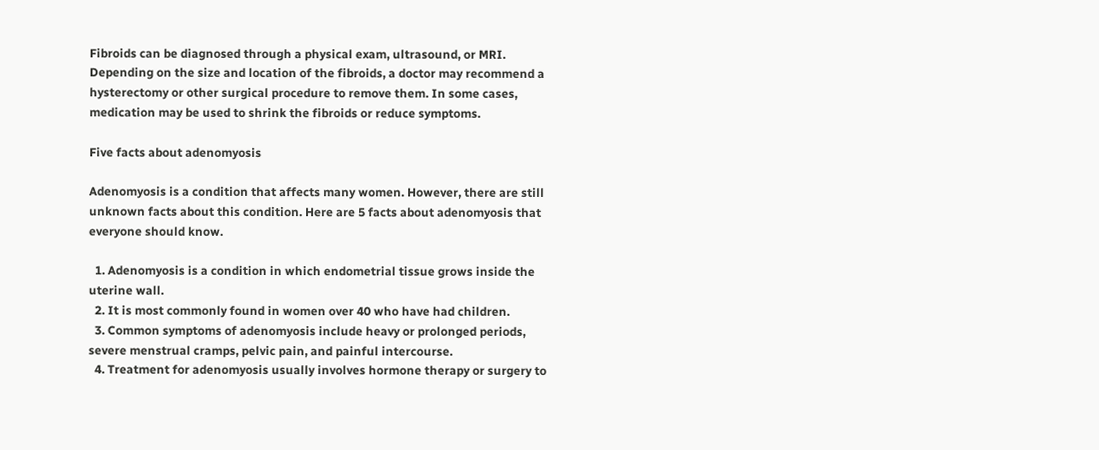Fibroids can be diagnosed through a physical exam, ultrasound, or MRI. Depending on the size and location of the fibroids, a doctor may recommend a hysterectomy or other surgical procedure to remove them. In some cases, medication may be used to shrink the fibroids or reduce symptoms.

Five facts about adenomyosis

Adenomyosis is a condition that affects many women. However, there are still unknown facts about this condition. Here are 5 facts about adenomyosis that everyone should know.

  1. Adenomyosis is a condition in which endometrial tissue grows inside the uterine wall.
  2. It is most commonly found in women over 40 who have had children.
  3. Common symptoms of adenomyosis include heavy or prolonged periods, severe menstrual cramps, pelvic pain, and painful intercourse.
  4. Treatment for adenomyosis usually involves hormone therapy or surgery to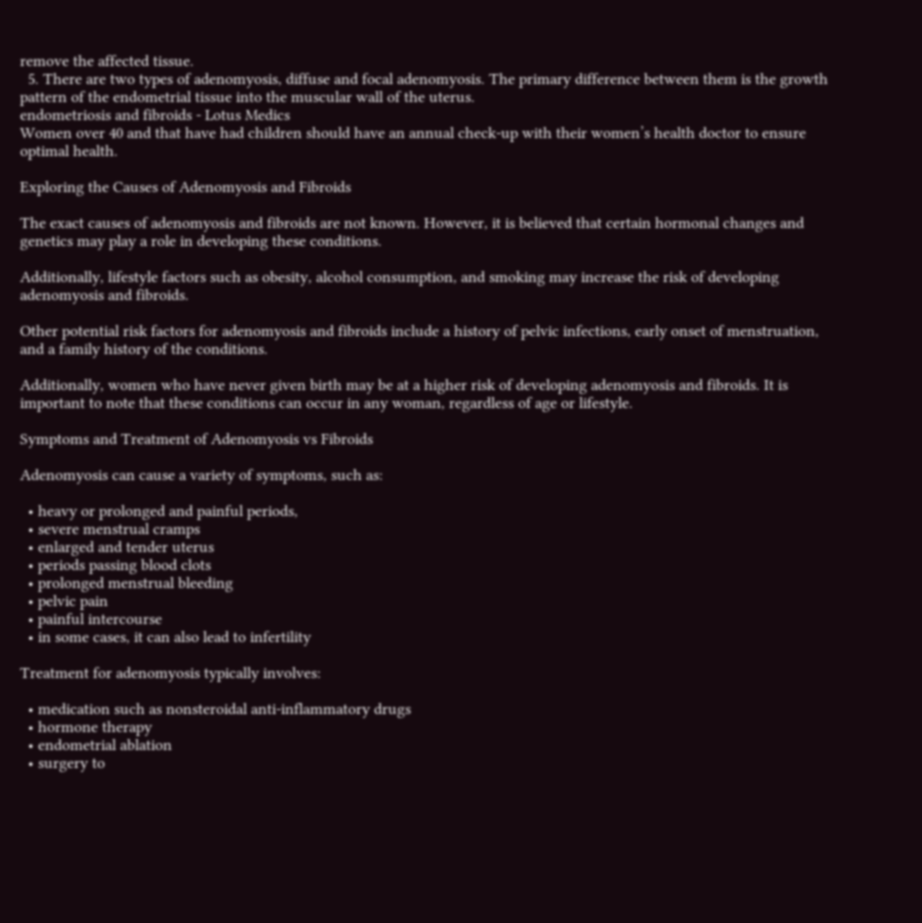remove the affected tissue.
  5. There are two types of adenomyosis, diffuse and focal adenomyosis. The primary difference between them is the growth pattern of the endometrial tissue into the muscular wall of the uterus.
endometriosis and fibroids - Lotus Medics
Women over 40 and that have had children should have an annual check-up with their women’s health doctor to ensure optimal health.

Exploring the Causes of Adenomyosis and Fibroids

The exact causes of adenomyosis and fibroids are not known. However, it is believed that certain hormonal changes and genetics may play a role in developing these conditions.

Additionally, lifestyle factors such as obesity, alcohol consumption, and smoking may increase the risk of developing adenomyosis and fibroids.

Other potential risk factors for adenomyosis and fibroids include a history of pelvic infections, early onset of menstruation, and a family history of the conditions.

Additionally, women who have never given birth may be at a higher risk of developing adenomyosis and fibroids. It is important to note that these conditions can occur in any woman, regardless of age or lifestyle.

Symptoms and Treatment of Adenomyosis vs Fibroids

Adenomyosis can cause a variety of symptoms, such as:

  • heavy or prolonged and painful periods,
  • severe menstrual cramps
  • enlarged and tender uterus
  • periods passing blood clots
  • prolonged menstrual bleeding
  • pelvic pain
  • painful intercourse
  • in some cases, it can also lead to infertility

Treatment for adenomyosis typically involves:

  • medication such as nonsteroidal anti-inflammatory drugs
  • hormone therapy
  • endometrial ablation
  • surgery to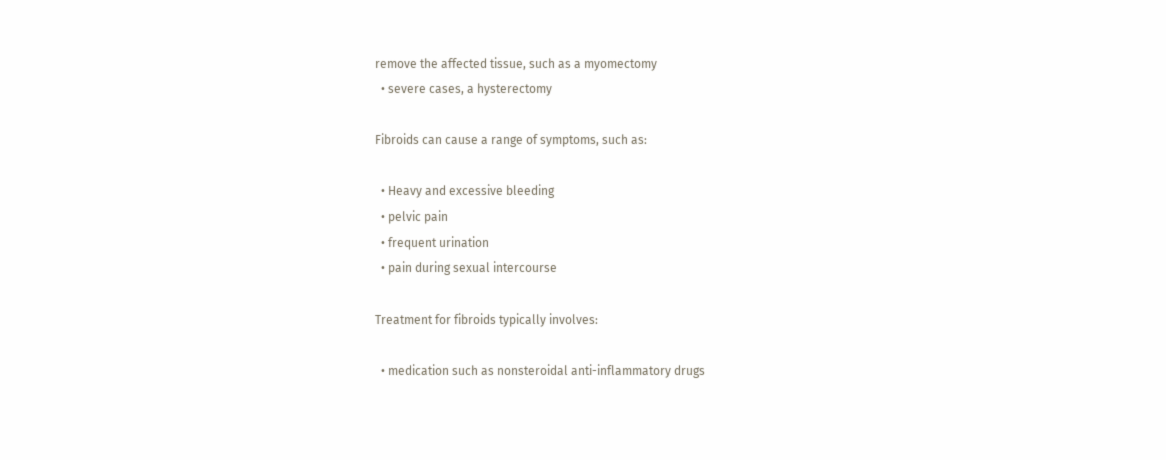remove the affected tissue, such as a myomectomy
  • severe cases, a hysterectomy

Fibroids can cause a range of symptoms, such as:

  • Heavy and excessive bleeding
  • pelvic pain
  • frequent urination
  • pain during sexual intercourse

Treatment for fibroids typically involves:

  • medication such as nonsteroidal anti-inflammatory drugs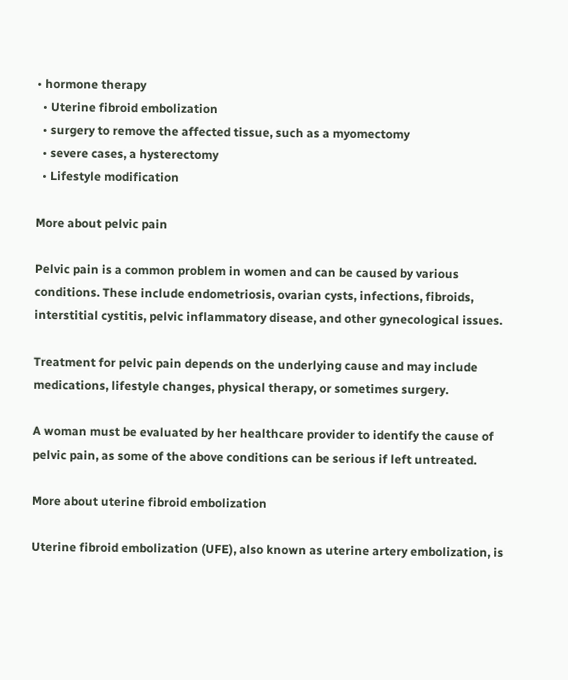• hormone therapy
  • Uterine fibroid embolization
  • surgery to remove the affected tissue, such as a myomectomy
  • severe cases, a hysterectomy
  • Lifestyle modification

More about pelvic pain

Pelvic pain is a common problem in women and can be caused by various conditions. These include endometriosis, ovarian cysts, infections, fibroids, interstitial cystitis, pelvic inflammatory disease, and other gynecological issues.

Treatment for pelvic pain depends on the underlying cause and may include medications, lifestyle changes, physical therapy, or sometimes surgery.

A woman must be evaluated by her healthcare provider to identify the cause of pelvic pain, as some of the above conditions can be serious if left untreated.

More about uterine fibroid embolization

Uterine fibroid embolization (UFE), also known as uterine artery embolization, is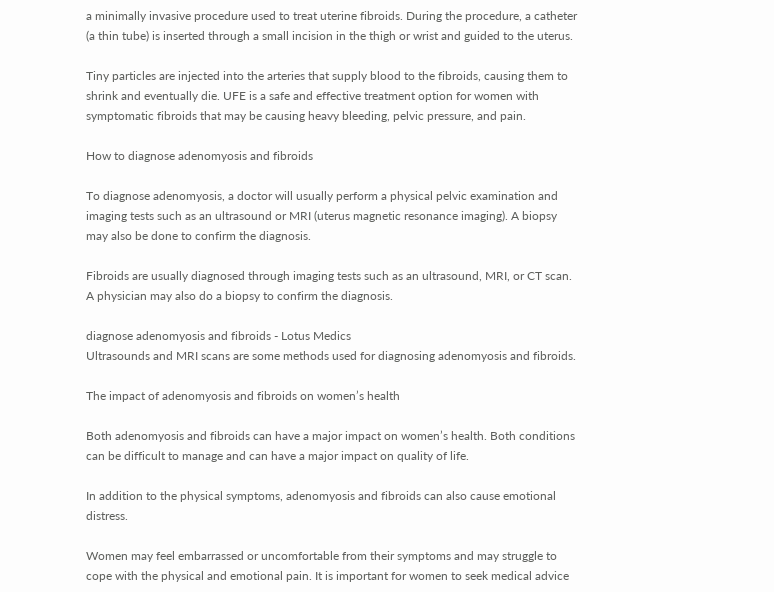a minimally invasive procedure used to treat uterine fibroids. During the procedure, a catheter (a thin tube) is inserted through a small incision in the thigh or wrist and guided to the uterus.

Tiny particles are injected into the arteries that supply blood to the fibroids, causing them to shrink and eventually die. UFE is a safe and effective treatment option for women with symptomatic fibroids that may be causing heavy bleeding, pelvic pressure, and pain.

How to diagnose adenomyosis and fibroids

To diagnose adenomyosis, a doctor will usually perform a physical pelvic examination and imaging tests such as an ultrasound or MRI (uterus magnetic resonance imaging). A biopsy may also be done to confirm the diagnosis.

Fibroids are usually diagnosed through imaging tests such as an ultrasound, MRI, or CT scan. A physician may also do a biopsy to confirm the diagnosis.

diagnose adenomyosis and fibroids - Lotus Medics
Ultrasounds and MRI scans are some methods used for diagnosing adenomyosis and fibroids.

The impact of adenomyosis and fibroids on women’s health

Both adenomyosis and fibroids can have a major impact on women’s health. Both conditions can be difficult to manage and can have a major impact on quality of life.

In addition to the physical symptoms, adenomyosis and fibroids can also cause emotional distress.

Women may feel embarrassed or uncomfortable from their symptoms and may struggle to cope with the physical and emotional pain. It is important for women to seek medical advice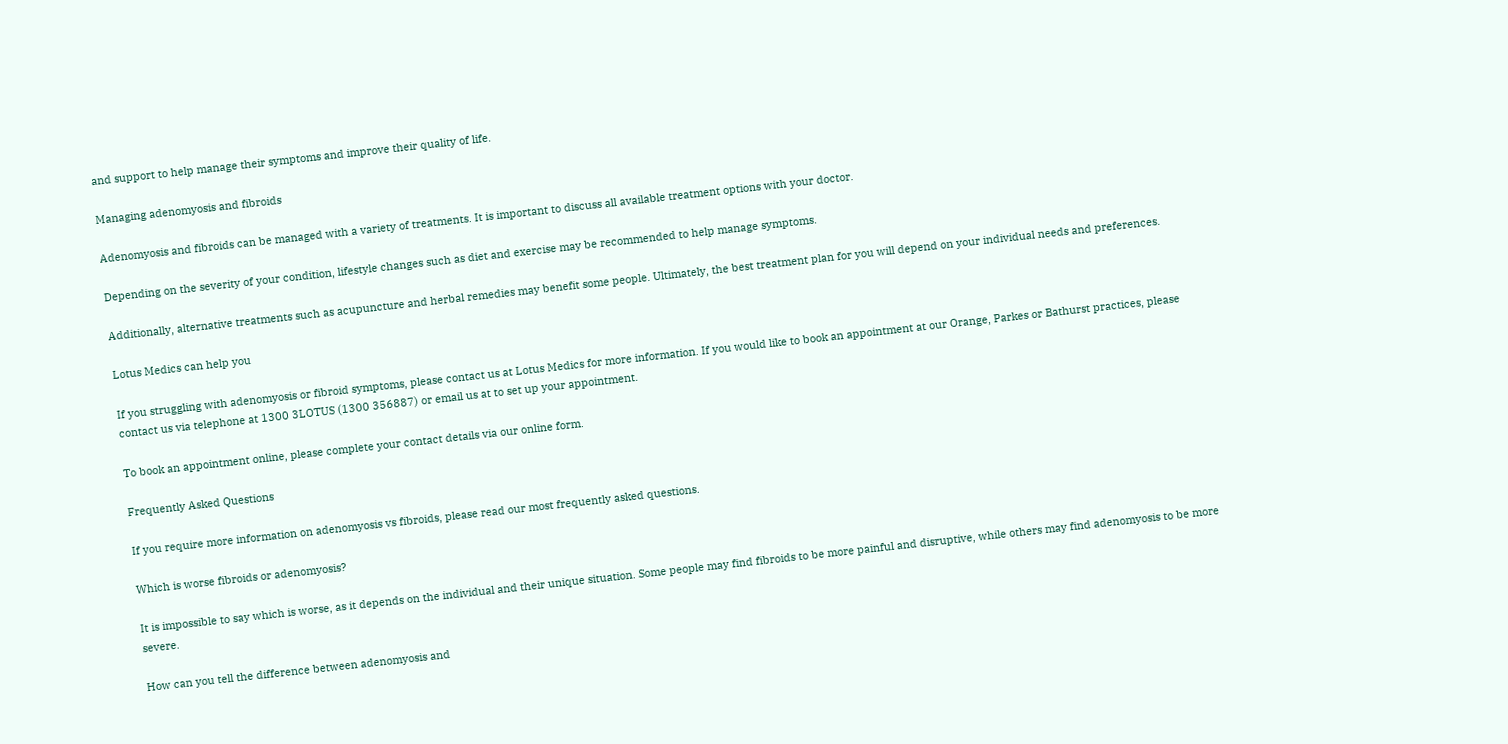and support to help manage their symptoms and improve their quality of life.

Managing adenomyosis and fibroids

Adenomyosis and fibroids can be managed with a variety of treatments. It is important to discuss all available treatment options with your doctor.

Depending on the severity of your condition, lifestyle changes such as diet and exercise may be recommended to help manage symptoms.

Additionally, alternative treatments such as acupuncture and herbal remedies may benefit some people. Ultimately, the best treatment plan for you will depend on your individual needs and preferences.

Lotus Medics can help you

If you struggling with adenomyosis or fibroid symptoms, please contact us at Lotus Medics for more information. If you would like to book an appointment at our Orange, Parkes or Bathurst practices, please contact us via telephone at 1300 3LOTUS (1300 356887) or email us at to set up your appointment.

To book an appointment online, please complete your contact details via our online form.

Frequently Asked Questions

If you require more information on adenomyosis vs fibroids, please read our most frequently asked questions.

Which is worse fibroids or adenomyosis?

It is impossible to say which is worse, as it depends on the individual and their unique situation. Some people may find fibroids to be more painful and disruptive, while others may find adenomyosis to be more severe.

How can you tell the difference between adenomyosis and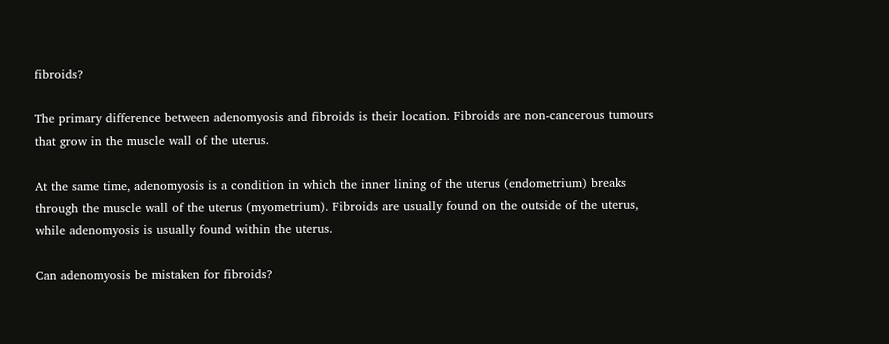fibroids?

The primary difference between adenomyosis and fibroids is their location. Fibroids are non-cancerous tumours that grow in the muscle wall of the uterus.

At the same time, adenomyosis is a condition in which the inner lining of the uterus (endometrium) breaks through the muscle wall of the uterus (myometrium). Fibroids are usually found on the outside of the uterus, while adenomyosis is usually found within the uterus.

Can adenomyosis be mistaken for fibroids?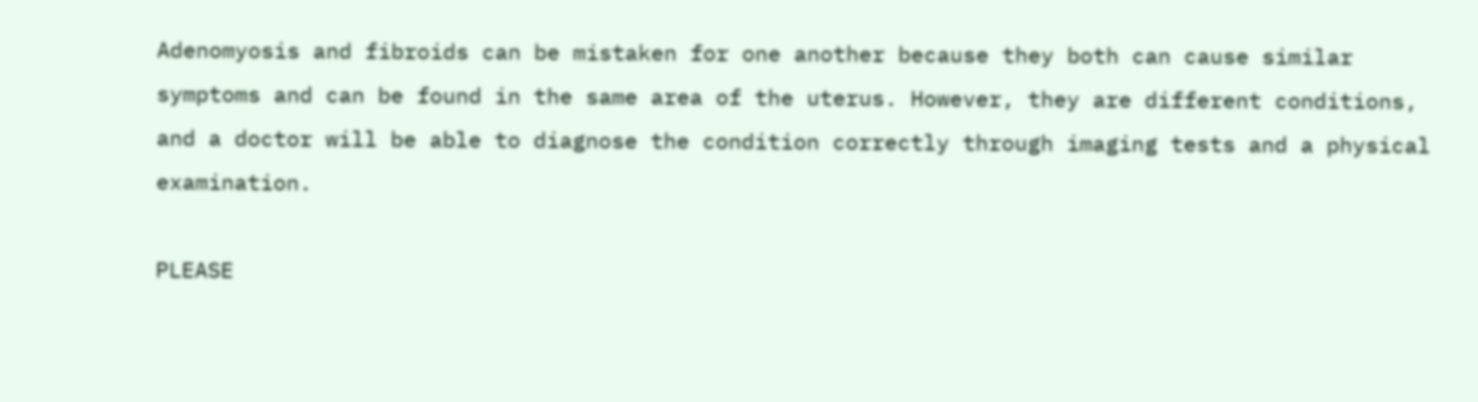Adenomyosis and fibroids can be mistaken for one another because they both can cause similar symptoms and can be found in the same area of the uterus. However, they are different conditions, and a doctor will be able to diagnose the condition correctly through imaging tests and a physical examination.

PLEASE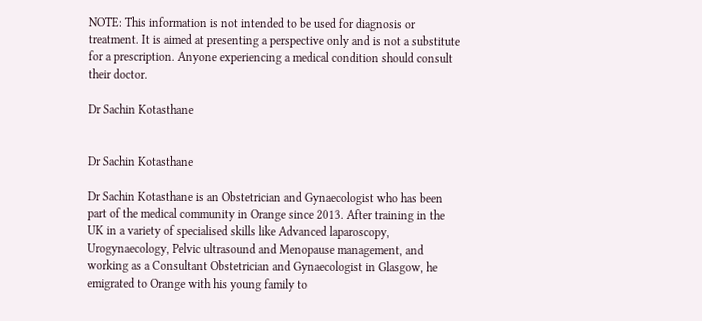NOTE: This information is not intended to be used for diagnosis or treatment. It is aimed at presenting a perspective only and is not a substitute for a prescription. Anyone experiencing a medical condition should consult their doctor.

Dr Sachin Kotasthane


Dr Sachin Kotasthane

Dr Sachin Kotasthane is an Obstetrician and Gynaecologist who has been part of the medical community in Orange since 2013. After training in the UK in a variety of specialised skills like Advanced laparoscopy, Urogynaecology, Pelvic ultrasound and Menopause management, and working as a Consultant Obstetrician and Gynaecologist in Glasgow, he emigrated to Orange with his young family to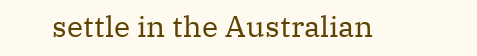settle in the Australian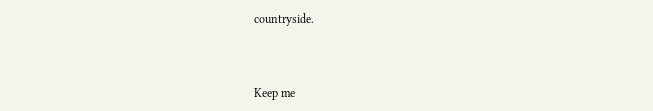countryside.



Keep me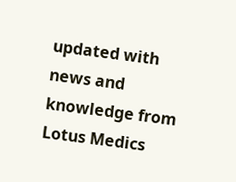updated with news and knowledge from Lotus Medics